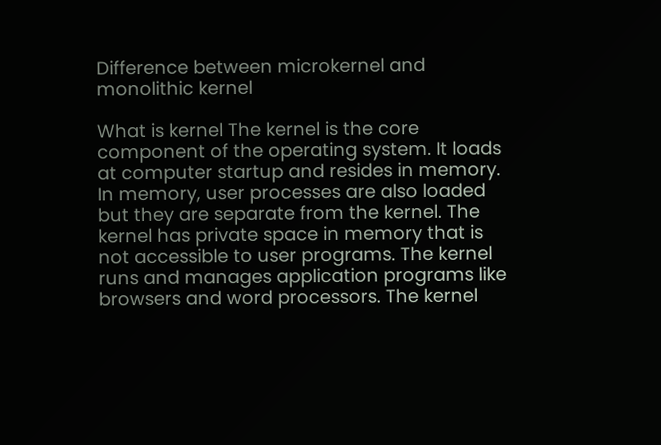Difference between microkernel and monolithic kernel

What is kernel The kernel is the core component of the operating system. It loads at computer startup and resides in memory. In memory, user processes are also loaded but they are separate from the kernel. The kernel has private space in memory that is not accessible to user programs. The kernel runs and manages application programs like browsers and word processors. The kernel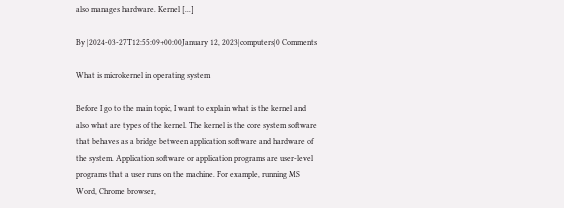also manages hardware. Kernel [...]

By |2024-03-27T12:55:09+00:00January 12, 2023|computers|0 Comments

What is microkernel in operating system

Before I go to the main topic, I want to explain what is the kernel and also what are types of the kernel. The kernel is the core system software that behaves as a bridge between application software and hardware of the system. Application software or application programs are user-level programs that a user runs on the machine. For example, running MS Word, Chrome browser,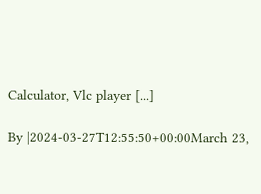Calculator, Vlc player [...]

By |2024-03-27T12:55:50+00:00March 23,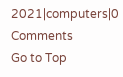2021|computers|0 Comments
Go to Top